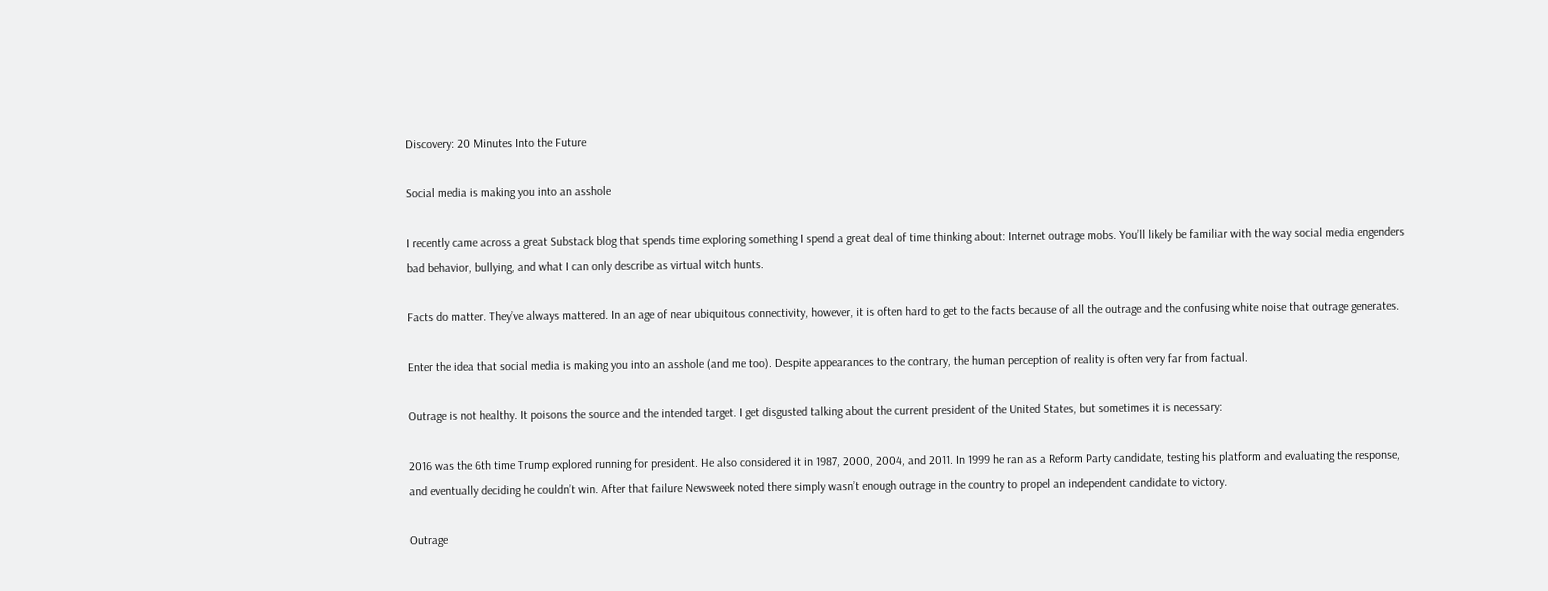Discovery: 20 Minutes Into the Future

Social media is making you into an asshole

I recently came across a great Substack blog that spends time exploring something I spend a great deal of time thinking about: Internet outrage mobs. You’ll likely be familiar with the way social media engenders bad behavior, bullying, and what I can only describe as virtual witch hunts.

Facts do matter. They’ve always mattered. In an age of near ubiquitous connectivity, however, it is often hard to get to the facts because of all the outrage and the confusing white noise that outrage generates.

Enter the idea that social media is making you into an asshole (and me too). Despite appearances to the contrary, the human perception of reality is often very far from factual.

Outrage is not healthy. It poisons the source and the intended target. I get disgusted talking about the current president of the United States, but sometimes it is necessary:

2016 was the 6th time Trump explored running for president. He also considered it in 1987, 2000, 2004, and 2011. In 1999 he ran as a Reform Party candidate, testing his platform and evaluating the response, and eventually deciding he couldn’t win. After that failure Newsweek noted there simply wasn’t enough outrage in the country to propel an independent candidate to victory.

Outrage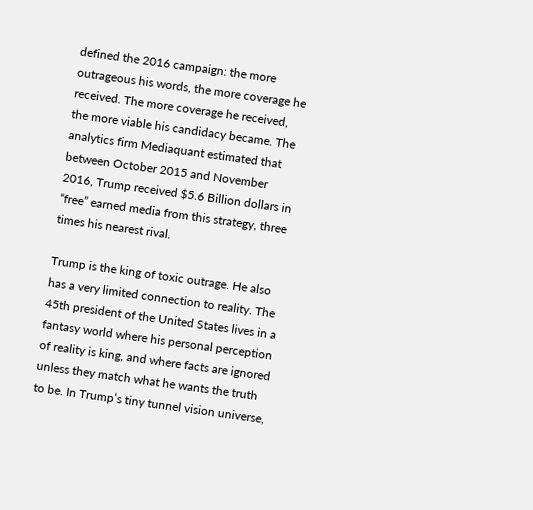defined the 2016 campaign: the more outrageous his words, the more coverage he received. The more coverage he received, the more viable his candidacy became. The analytics firm Mediaquant estimated that between October 2015 and November 2016, Trump received $5.6 Billion dollars in “free” earned media from this strategy, three times his nearest rival.

Trump is the king of toxic outrage. He also has a very limited connection to reality. The 45th president of the United States lives in a fantasy world where his personal perception of reality is king, and where facts are ignored unless they match what he wants the truth to be. In Trump’s tiny tunnel vision universe,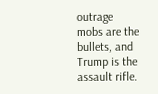outrage mobs are the bullets, and Trump is the assault rifle.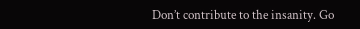Don’t contribute to the insanity. Go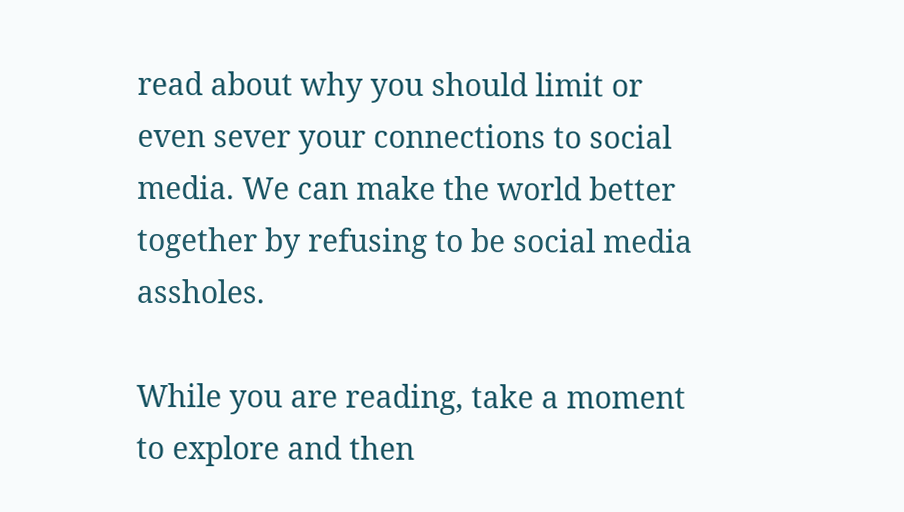read about why you should limit or even sever your connections to social media. We can make the world better together by refusing to be social media assholes.

While you are reading, take a moment to explore and then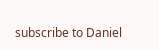subscribe to Daniel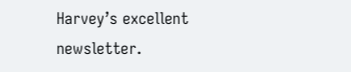Harvey’s excellent newsletter.